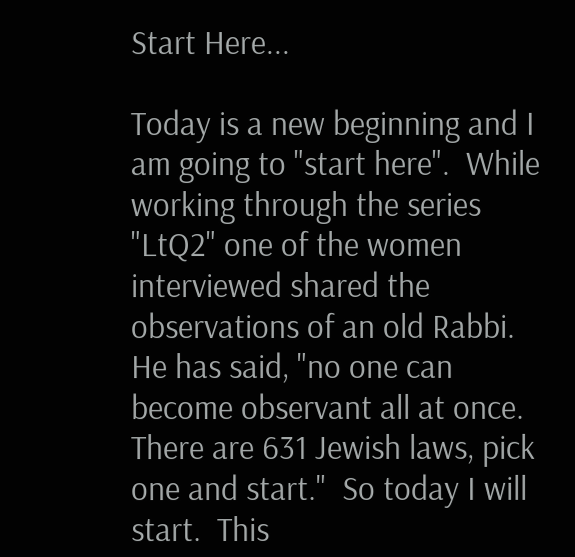Start Here...

Today is a new beginning and I am going to "start here".  While working through the series "LtQ2" one of the women interviewed shared the observations of an old Rabbi.  He has said, "no one can become observant all at once.  There are 631 Jewish laws, pick one and start."  So today I will start.  This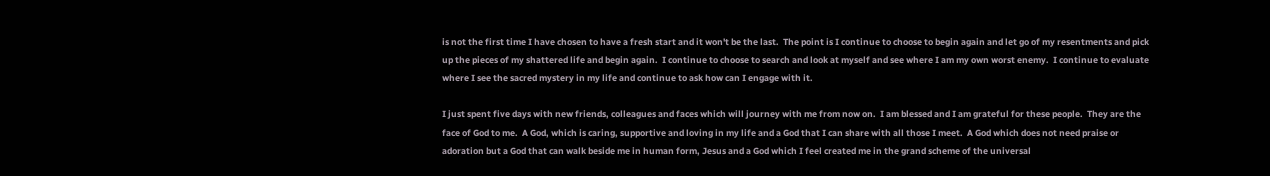is not the first time I have chosen to have a fresh start and it won't be the last.  The point is I continue to choose to begin again and let go of my resentments and pick up the pieces of my shattered life and begin again.  I continue to choose to search and look at myself and see where I am my own worst enemy.  I continue to evaluate where I see the sacred mystery in my life and continue to ask how can I engage with it.

I just spent five days with new friends, colleagues and faces which will journey with me from now on.  I am blessed and I am grateful for these people.  They are the face of God to me.  A God, which is caring, supportive and loving in my life and a God that I can share with all those I meet.  A God which does not need praise or adoration but a God that can walk beside me in human form, Jesus and a God which I feel created me in the grand scheme of the universal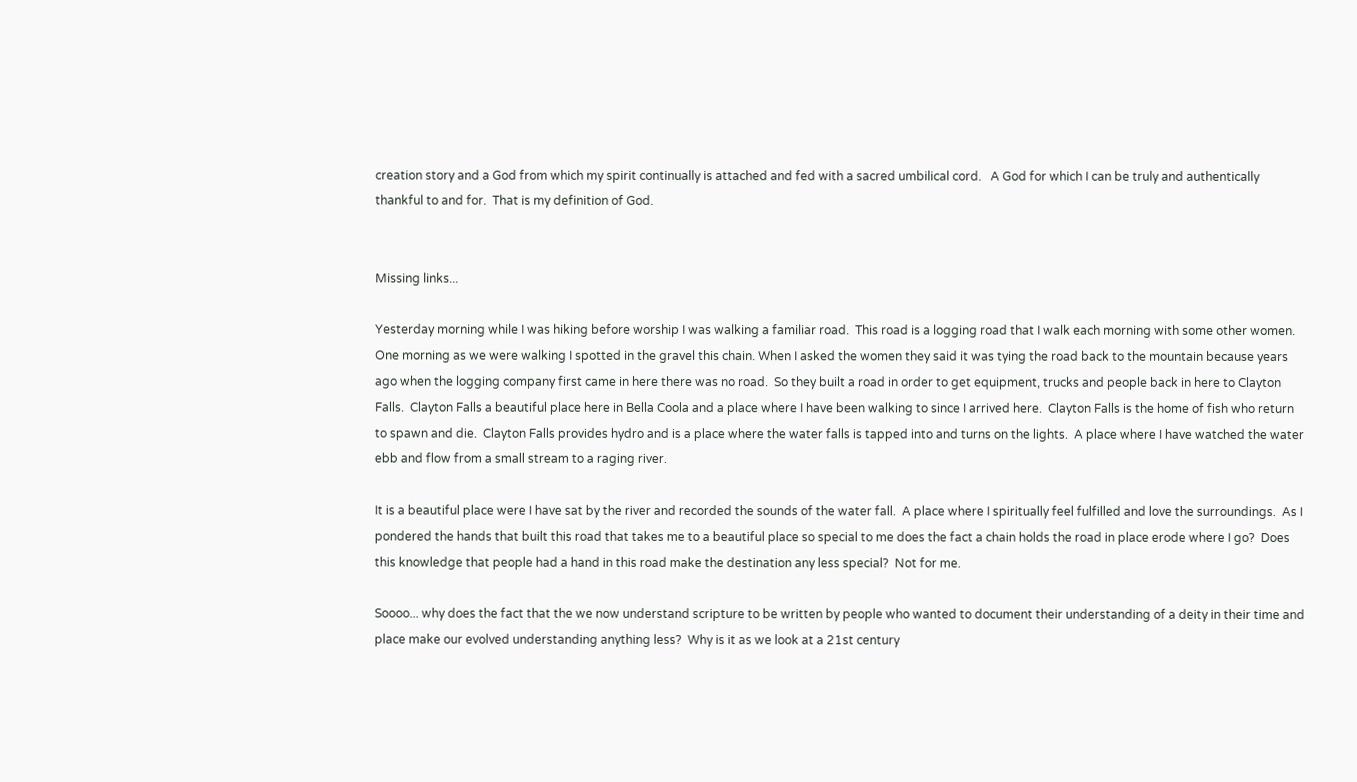creation story and a God from which my spirit continually is attached and fed with a sacred umbilical cord.   A God for which I can be truly and authentically thankful to and for.  That is my definition of God.


Missing links...

Yesterday morning while I was hiking before worship I was walking a familiar road.  This road is a logging road that I walk each morning with some other women.  One morning as we were walking I spotted in the gravel this chain. When I asked the women they said it was tying the road back to the mountain because years ago when the logging company first came in here there was no road.  So they built a road in order to get equipment, trucks and people back in here to Clayton Falls.  Clayton Falls a beautiful place here in Bella Coola and a place where I have been walking to since I arrived here.  Clayton Falls is the home of fish who return to spawn and die.  Clayton Falls provides hydro and is a place where the water falls is tapped into and turns on the lights.  A place where I have watched the water ebb and flow from a small stream to a raging river.

It is a beautiful place were I have sat by the river and recorded the sounds of the water fall.  A place where I spiritually feel fulfilled and love the surroundings.  As I pondered the hands that built this road that takes me to a beautiful place so special to me does the fact a chain holds the road in place erode where I go?  Does this knowledge that people had a hand in this road make the destination any less special?  Not for me.

Soooo... why does the fact that the we now understand scripture to be written by people who wanted to document their understanding of a deity in their time and place make our evolved understanding anything less?  Why is it as we look at a 21st century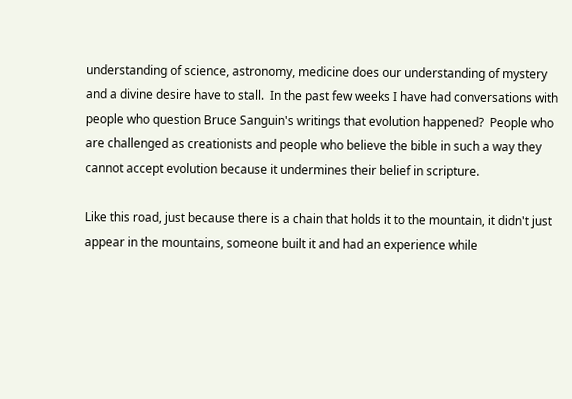understanding of science, astronomy, medicine does our understanding of mystery and a divine desire have to stall.  In the past few weeks I have had conversations with people who question Bruce Sanguin's writings that evolution happened?  People who are challenged as creationists and people who believe the bible in such a way they cannot accept evolution because it undermines their belief in scripture.

Like this road, just because there is a chain that holds it to the mountain, it didn't just appear in the mountains, someone built it and had an experience while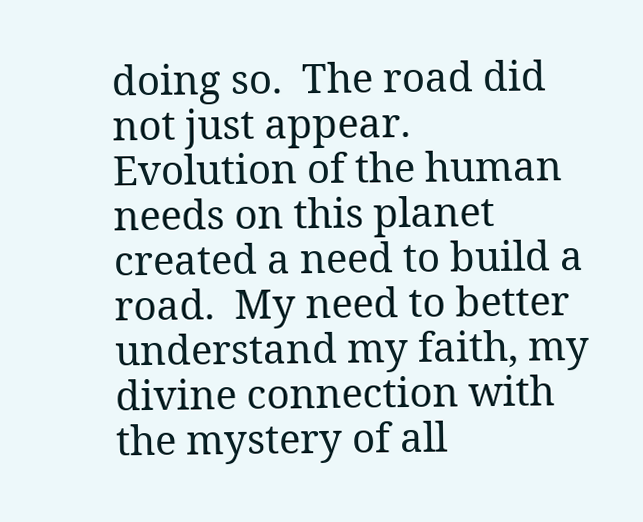doing so.  The road did not just appear.  Evolution of the human needs on this planet created a need to build a road.  My need to better understand my faith, my divine connection with the mystery of all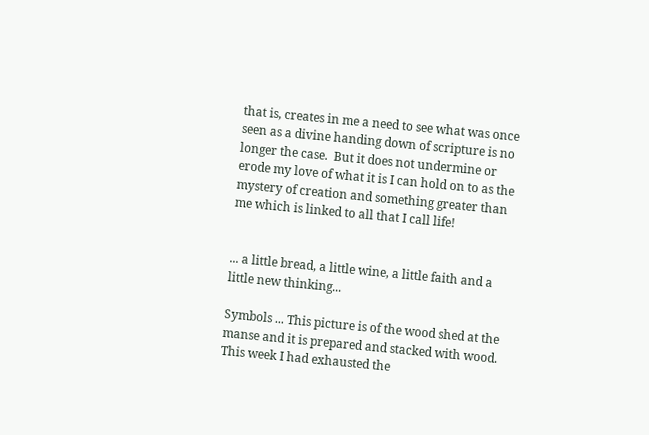that is, creates in me a need to see what was once seen as a divine handing down of scripture is no longer the case.  But it does not undermine or erode my love of what it is I can hold on to as the mystery of creation and something greater than me which is linked to all that I call life!


... a little bread, a little wine, a little faith and a little new thinking...

Symbols ... This picture is of the wood shed at the manse and it is prepared and stacked with wood.  This week I had exhausted the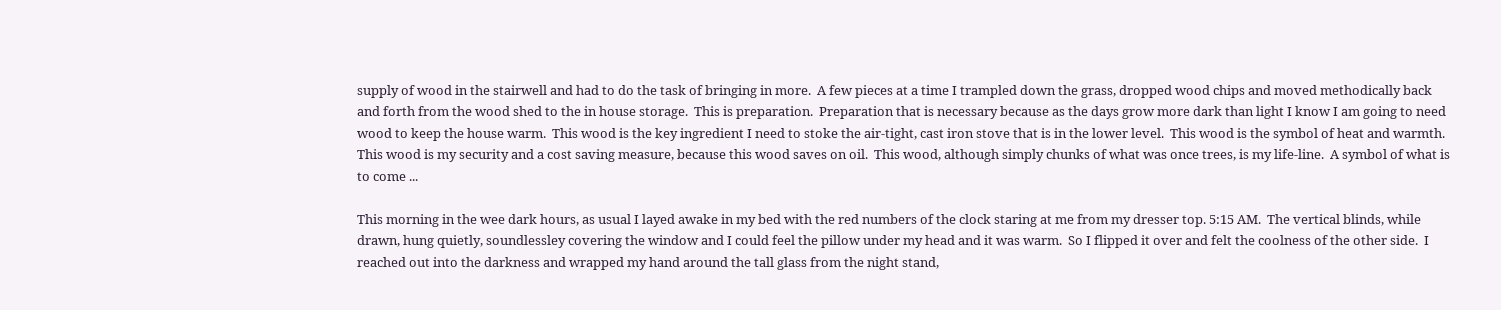supply of wood in the stairwell and had to do the task of bringing in more.  A few pieces at a time I trampled down the grass, dropped wood chips and moved methodically back and forth from the wood shed to the in house storage.  This is preparation.  Preparation that is necessary because as the days grow more dark than light I know I am going to need wood to keep the house warm.  This wood is the key ingredient I need to stoke the air-tight, cast iron stove that is in the lower level.  This wood is the symbol of heat and warmth.  This wood is my security and a cost saving measure, because this wood saves on oil.  This wood, although simply chunks of what was once trees, is my life-line.  A symbol of what is to come ...

This morning in the wee dark hours, as usual I layed awake in my bed with the red numbers of the clock staring at me from my dresser top. 5:15 AM.  The vertical blinds, while drawn, hung quietly, soundlessley covering the window and I could feel the pillow under my head and it was warm.  So I flipped it over and felt the coolness of the other side.  I reached out into the darkness and wrapped my hand around the tall glass from the night stand,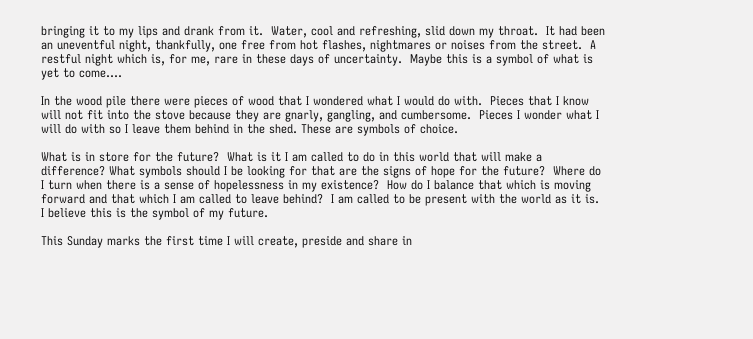bringing it to my lips and drank from it.  Water, cool and refreshing, slid down my throat.  It had been an uneventful night, thankfully, one free from hot flashes, nightmares or noises from the street.  A restful night which is, for me, rare in these days of uncertainty.  Maybe this is a symbol of what is yet to come....

In the wood pile there were pieces of wood that I wondered what I would do with.  Pieces that I know will not fit into the stove because they are gnarly, gangling, and cumbersome.  Pieces I wonder what I will do with so I leave them behind in the shed. These are symbols of choice.

What is in store for the future?  What is it I am called to do in this world that will make a difference? What symbols should I be looking for that are the signs of hope for the future?  Where do I turn when there is a sense of hopelessness in my existence?  How do I balance that which is moving forward and that which I am called to leave behind?  I am called to be present with the world as it is.  I believe this is the symbol of my future.

This Sunday marks the first time I will create, preside and share in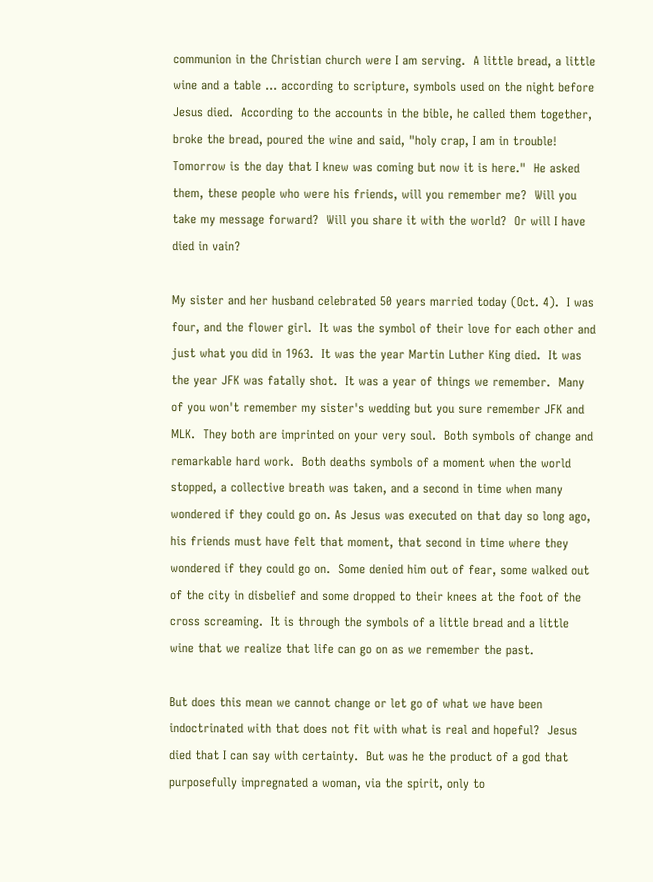communion in the Christian church were I am serving.  A little bread, a little wine and a table ... according to scripture, symbols used on the night before Jesus died.  According to the accounts in the bible, he called them together, broke the bread, poured the wine and said, "holy crap, I am in trouble! Tomorrow is the day that I knew was coming but now it is here."  He asked them, these people who were his friends, will you remember me?  Will you take my message forward?  Will you share it with the world?  Or will I have died in vain?

My sister and her husband celebrated 50 years married today (Oct. 4).  I was four, and the flower girl.  It was the symbol of their love for each other and just what you did in 1963.  It was the year Martin Luther King died.  It was the year JFK was fatally shot.  It was a year of things we remember.  Many of you won't remember my sister's wedding but you sure remember JFK and MLK.  They both are imprinted on your very soul.  Both symbols of change and remarkable hard work.  Both deaths symbols of a moment when the world stopped, a collective breath was taken, and a second in time when many wondered if they could go on. As Jesus was executed on that day so long ago, his friends must have felt that moment, that second in time where they wondered if they could go on.  Some denied him out of fear, some walked out of the city in disbelief and some dropped to their knees at the foot of the cross screaming.  It is through the symbols of a little bread and a little wine that we realize that life can go on as we remember the past.

But does this mean we cannot change or let go of what we have been indoctrinated with that does not fit with what is real and hopeful?  Jesus died that I can say with certainty.  But was he the product of a god that purposefully impregnated a woman, via the spirit, only to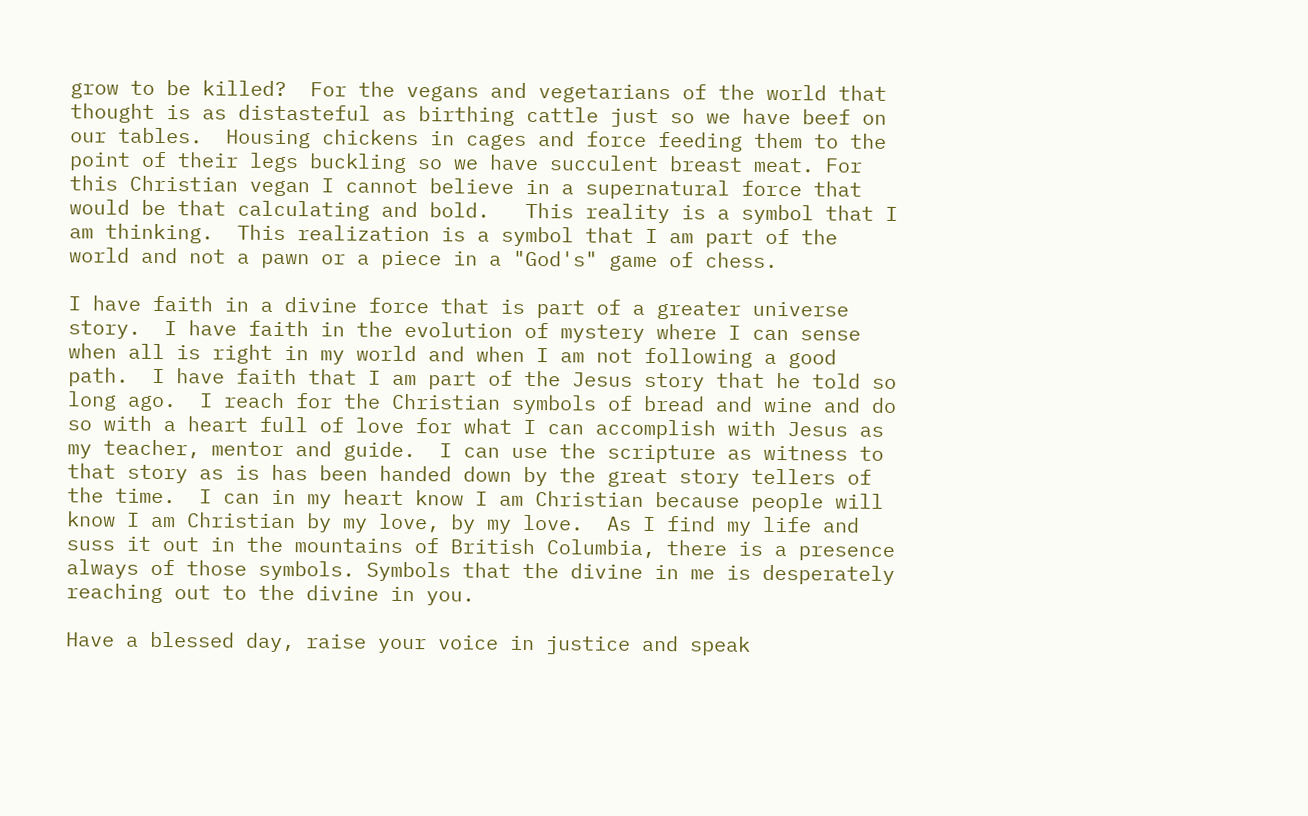grow to be killed?  For the vegans and vegetarians of the world that thought is as distasteful as birthing cattle just so we have beef on our tables.  Housing chickens in cages and force feeding them to the point of their legs buckling so we have succulent breast meat. For this Christian vegan I cannot believe in a supernatural force that would be that calculating and bold.   This reality is a symbol that I am thinking.  This realization is a symbol that I am part of the world and not a pawn or a piece in a "God's" game of chess.

I have faith in a divine force that is part of a greater universe story.  I have faith in the evolution of mystery where I can sense when all is right in my world and when I am not following a good path.  I have faith that I am part of the Jesus story that he told so long ago.  I reach for the Christian symbols of bread and wine and do so with a heart full of love for what I can accomplish with Jesus as my teacher, mentor and guide.  I can use the scripture as witness to that story as is has been handed down by the great story tellers of the time.  I can in my heart know I am Christian because people will know I am Christian by my love, by my love.  As I find my life and suss it out in the mountains of British Columbia, there is a presence always of those symbols. Symbols that the divine in me is desperately reaching out to the divine in you.

Have a blessed day, raise your voice in justice and speak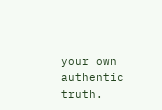your own authentic truth.